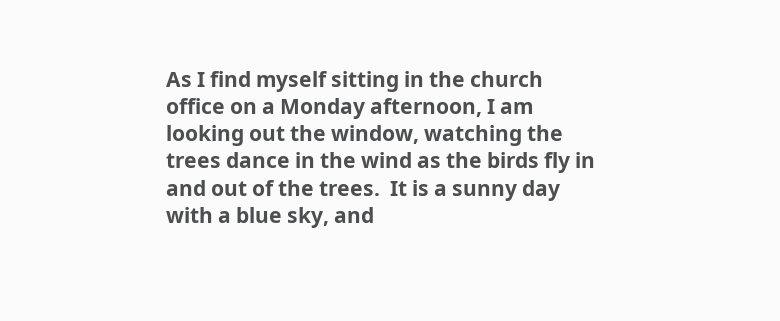As I find myself sitting in the church office on a Monday afternoon, I am looking out the window, watching the trees dance in the wind as the birds fly in and out of the trees.  It is a sunny day with a blue sky, and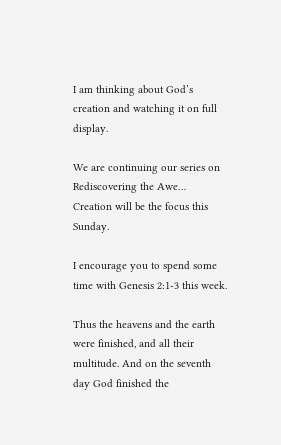I am thinking about God’s creation and watching it on full display.

We are continuing our series on Rediscovering the Awe… Creation will be the focus this Sunday.

I encourage you to spend some time with Genesis 2:1-3 this week.

Thus the heavens and the earth were finished, and all their multitude. And on the seventh day God finished the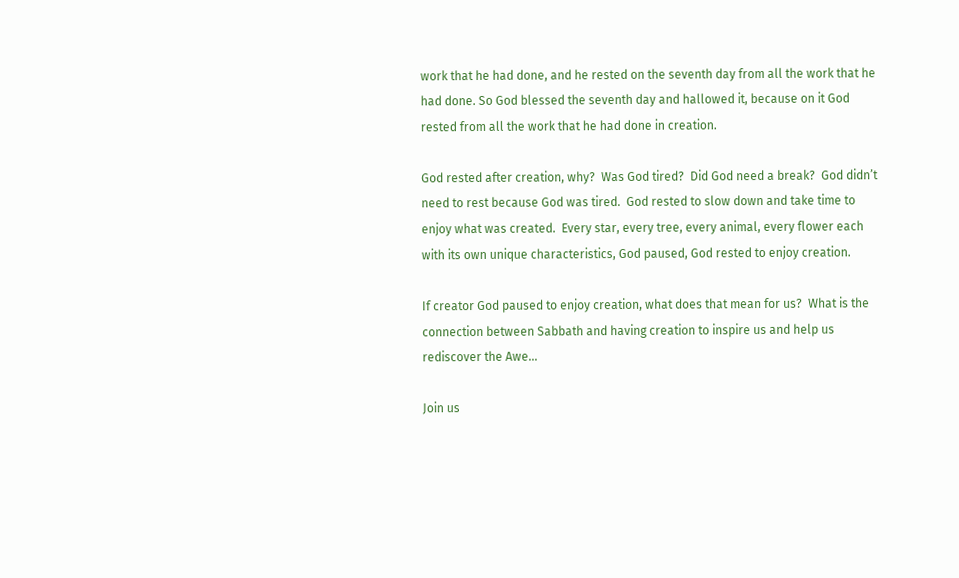work that he had done, and he rested on the seventh day from all the work that he had done. So God blessed the seventh day and hallowed it, because on it God rested from all the work that he had done in creation.

God rested after creation, why?  Was God tired?  Did God need a break?  God didn’t need to rest because God was tired.  God rested to slow down and take time to enjoy what was created.  Every star, every tree, every animal, every flower each with its own unique characteristics, God paused, God rested to enjoy creation.

If creator God paused to enjoy creation, what does that mean for us?  What is the connection between Sabbath and having creation to inspire us and help us rediscover the Awe…

Join us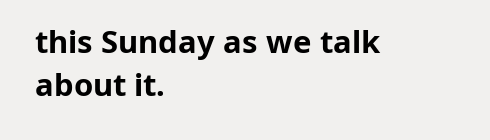this Sunday as we talk about it.